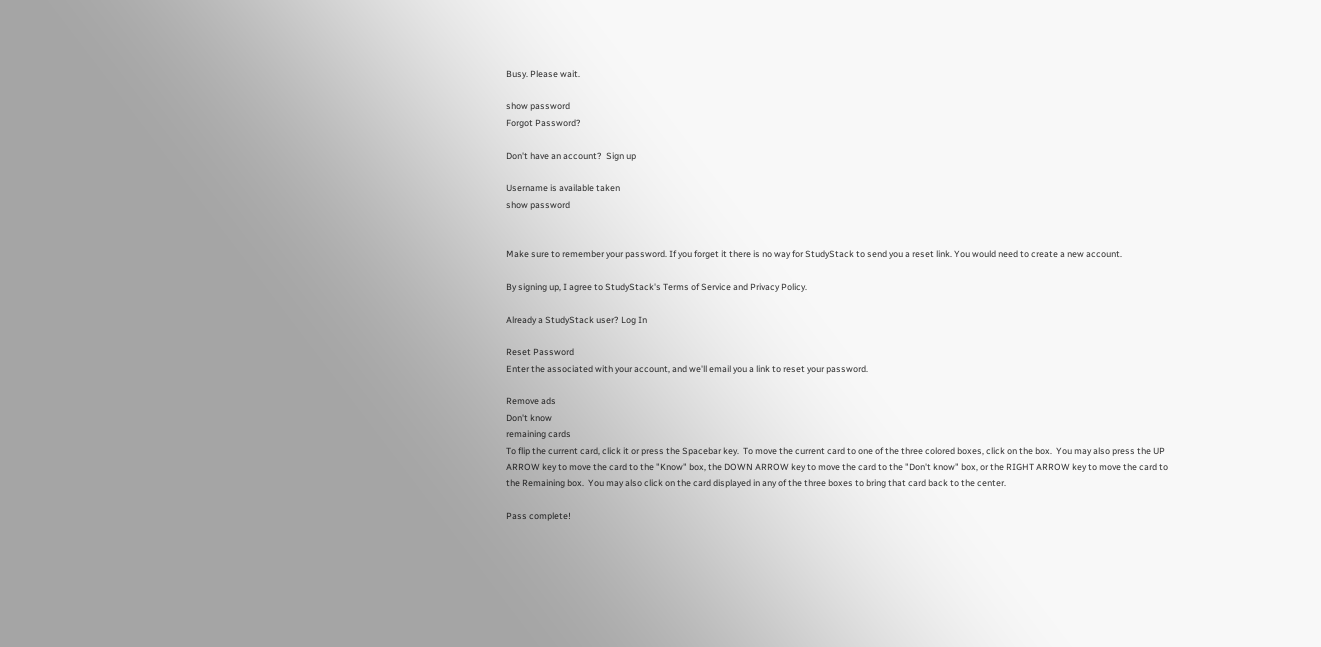Busy. Please wait.

show password
Forgot Password?

Don't have an account?  Sign up

Username is available taken
show password


Make sure to remember your password. If you forget it there is no way for StudyStack to send you a reset link. You would need to create a new account.

By signing up, I agree to StudyStack's Terms of Service and Privacy Policy.

Already a StudyStack user? Log In

Reset Password
Enter the associated with your account, and we'll email you a link to reset your password.

Remove ads
Don't know
remaining cards
To flip the current card, click it or press the Spacebar key.  To move the current card to one of the three colored boxes, click on the box.  You may also press the UP ARROW key to move the card to the "Know" box, the DOWN ARROW key to move the card to the "Don't know" box, or the RIGHT ARROW key to move the card to the Remaining box.  You may also click on the card displayed in any of the three boxes to bring that card back to the center.

Pass complete!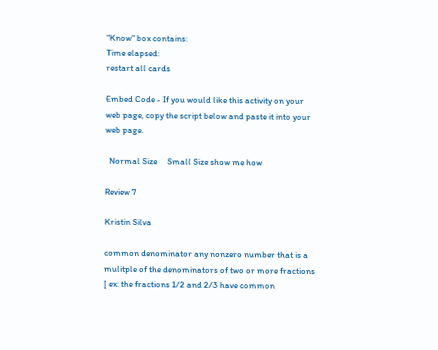"Know" box contains:
Time elapsed:
restart all cards

Embed Code - If you would like this activity on your web page, copy the script below and paste it into your web page.

  Normal Size     Small Size show me how

Review 7

Kristin Silva

common denominator any nonzero number that is a mulitple of the denominators of two or more fractions [ ex: the fractions 1/2 and 2/3 have common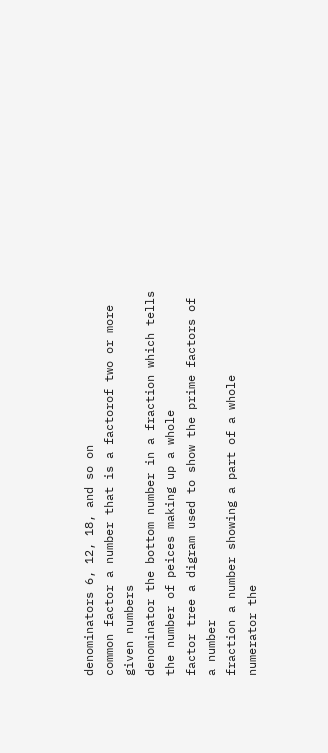denominators 6, 12, 18, and so on
common factor a number that is a factorof two or more given numbers
denominator the bottom number in a fraction which tells the number of peices making up a whole
factor tree a digram used to show the prime factors of a number
fraction a number showing a part of a whole
numerator the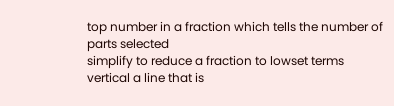top number in a fraction which tells the number of parts selected
simplify to reduce a fraction to lowset terms
vertical a line that is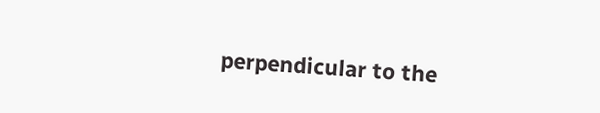perpendicular to the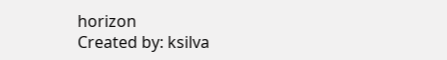horizon
Created by: ksilva